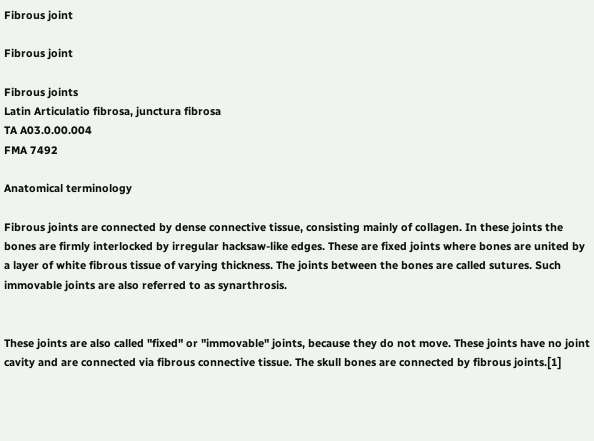Fibrous joint

Fibrous joint

Fibrous joints
Latin Articulatio fibrosa, junctura fibrosa
TA A03.0.00.004
FMA 7492

Anatomical terminology

Fibrous joints are connected by dense connective tissue, consisting mainly of collagen. In these joints the bones are firmly interlocked by irregular hacksaw-like edges. These are fixed joints where bones are united by a layer of white fibrous tissue of varying thickness. The joints between the bones are called sutures. Such immovable joints are also referred to as synarthrosis.


These joints are also called "fixed" or "immovable" joints, because they do not move. These joints have no joint cavity and are connected via fibrous connective tissue. The skull bones are connected by fibrous joints.[1]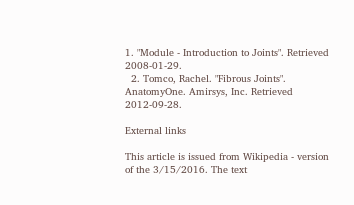1. "Module - Introduction to Joints". Retrieved 2008-01-29.
  2. Tomco, Rachel. "Fibrous Joints". AnatomyOne. Amirsys, Inc. Retrieved 2012-09-28.

External links

This article is issued from Wikipedia - version of the 3/15/2016. The text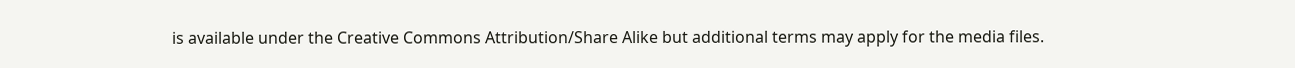is available under the Creative Commons Attribution/Share Alike but additional terms may apply for the media files.